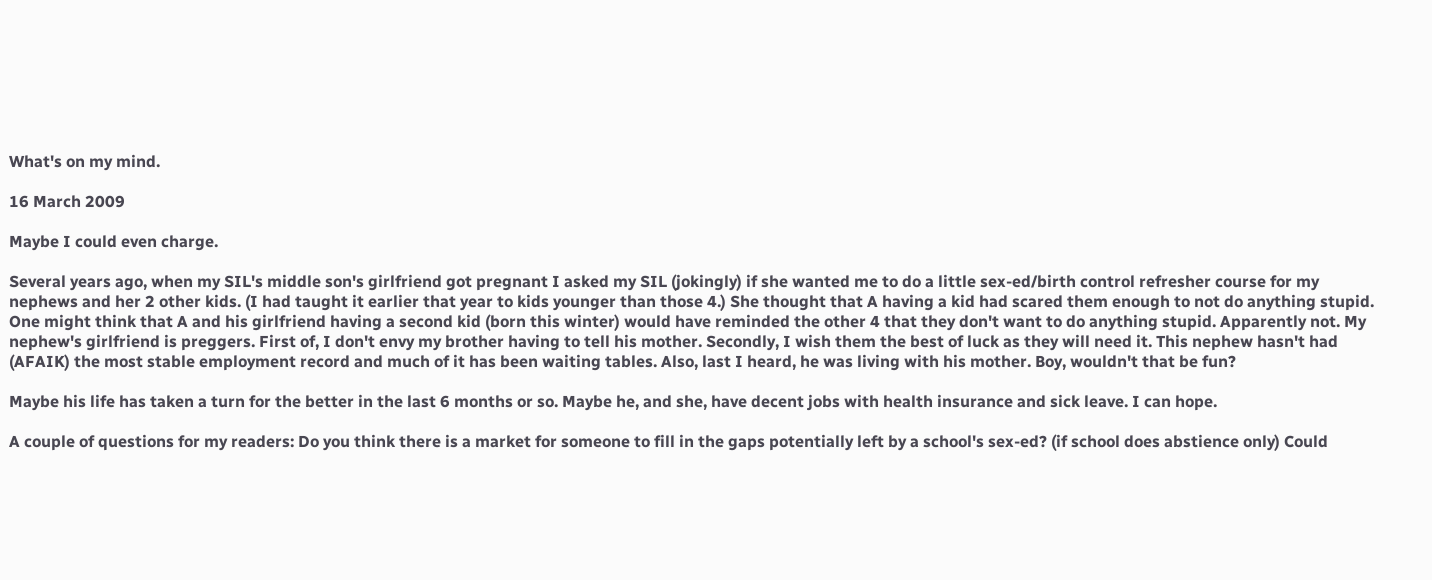What's on my mind.

16 March 2009

Maybe I could even charge.

Several years ago, when my SIL's middle son's girlfriend got pregnant I asked my SIL (jokingly) if she wanted me to do a little sex-ed/birth control refresher course for my nephews and her 2 other kids. (I had taught it earlier that year to kids younger than those 4.) She thought that A having a kid had scared them enough to not do anything stupid. One might think that A and his girlfriend having a second kid (born this winter) would have reminded the other 4 that they don't want to do anything stupid. Apparently not. My nephew's girlfriend is preggers. First of, I don't envy my brother having to tell his mother. Secondly, I wish them the best of luck as they will need it. This nephew hasn't had (AFAIK) the most stable employment record and much of it has been waiting tables. Also, last I heard, he was living with his mother. Boy, wouldn't that be fun?

Maybe his life has taken a turn for the better in the last 6 months or so. Maybe he, and she, have decent jobs with health insurance and sick leave. I can hope.

A couple of questions for my readers: Do you think there is a market for someone to fill in the gaps potentially left by a school's sex-ed? (if school does abstience only) Could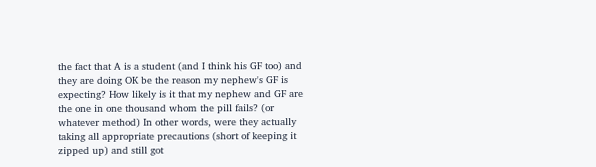the fact that A is a student (and I think his GF too) and they are doing OK be the reason my nephew's GF is expecting? How likely is it that my nephew and GF are the one in one thousand whom the pill fails? (or whatever method) In other words, were they actually taking all appropriate precautions (short of keeping it zipped up) and still got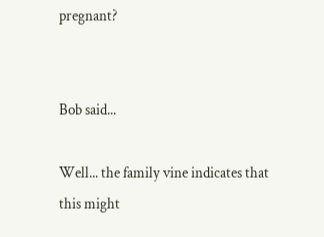pregnant?


Bob said...

Well... the family vine indicates that this might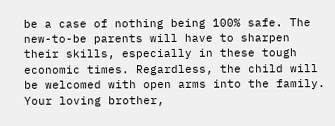be a case of nothing being 100% safe. The new-to-be parents will have to sharpen their skills, especially in these tough economic times. Regardless, the child will be welcomed with open arms into the family.
Your loving brother,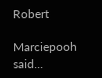Robert

Marciepooh said...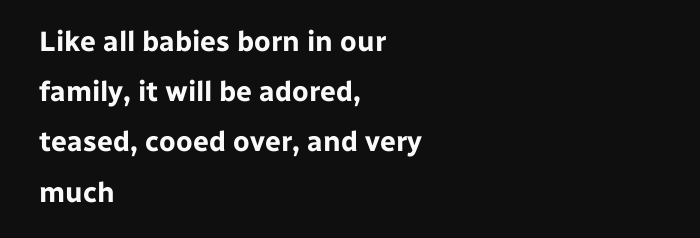Like all babies born in our family, it will be adored, teased, cooed over, and very much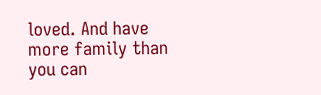loved. And have more family than you can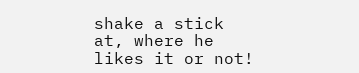shake a stick at, where he likes it or not!